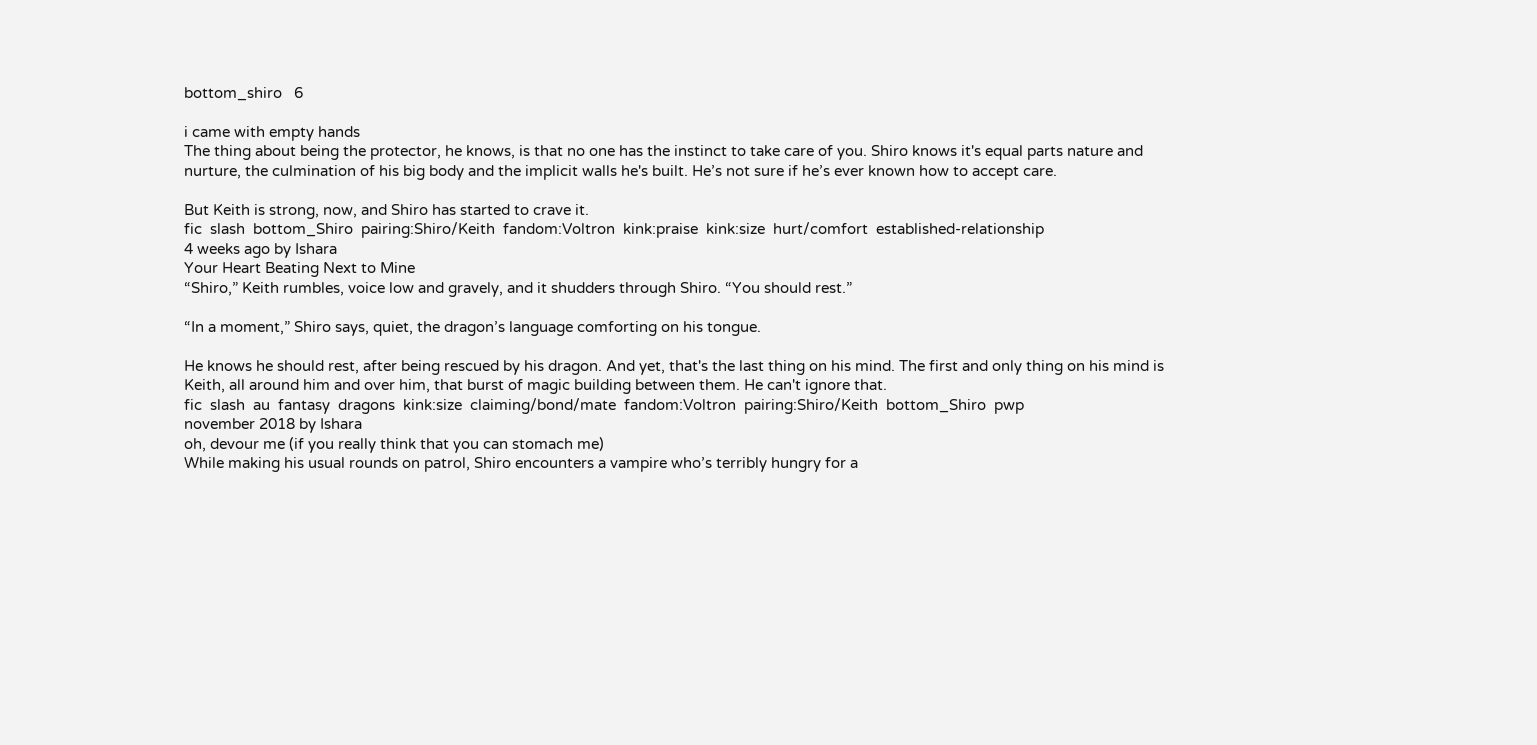bottom_shiro   6

i came with empty hands
The thing about being the protector, he knows, is that no one has the instinct to take care of you. Shiro knows it's equal parts nature and nurture, the culmination of his big body and the implicit walls he's built. He’s not sure if he’s ever known how to accept care.

But Keith is strong, now, and Shiro has started to crave it.
fic  slash  bottom_Shiro  pairing:Shiro/Keith  fandom:Voltron  kink:praise  kink:size  hurt/comfort  established-relationship
4 weeks ago by Ishara
Your Heart Beating Next to Mine
“Shiro,” Keith rumbles, voice low and gravely, and it shudders through Shiro. “You should rest.”

“In a moment,” Shiro says, quiet, the dragon’s language comforting on his tongue.

He knows he should rest, after being rescued by his dragon. And yet, that's the last thing on his mind. The first and only thing on his mind is Keith, all around him and over him, that burst of magic building between them. He can't ignore that.
fic  slash  au  fantasy  dragons  kink:size  claiming/bond/mate  fandom:Voltron  pairing:Shiro/Keith  bottom_Shiro  pwp
november 2018 by Ishara
oh, devour me (if you really think that you can stomach me)
While making his usual rounds on patrol, Shiro encounters a vampire who’s terribly hungry for a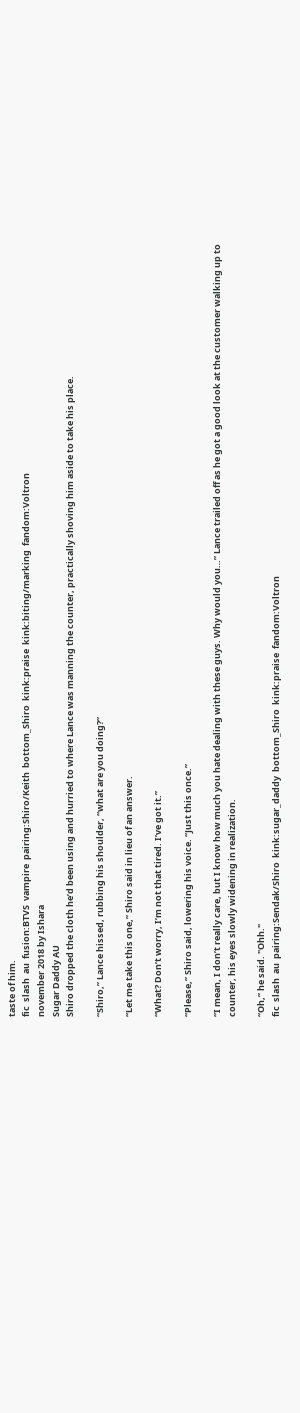taste of him.
fic  slash  au  fusion:BTVS  vampire  pairing:Shiro/Keith  bottom_Shiro  kink:praise  kink:biting/marking  fandom:Voltron
november 2018 by Ishara
Sugar Daddy AU
Shiro dropped the cloth he’d been using and hurried to where Lance was manning the counter, practically shoving him aside to take his place.

“Shiro,” Lance hissed, rubbing his shoulder, “what are you doing?”

“Let me take this one,” Shiro said in lieu of an answer.

“What? Don’t worry, I’m not that tired. I’ve got it.”

“Please,” Shiro said, lowering his voice. “Just this once.”

“I mean, I don’t really care, but I know how much you hate dealing with these guys. Why would you…” Lance trailed off as he got a good look at the customer walking up to counter, his eyes slowly widening in realization.

“Oh,” he said. "Ohh."
fic  slash  au  pairing:Sendak/Shiro  kink:sugar_daddy  bottom_Shiro  kink:praise  fandom:Voltron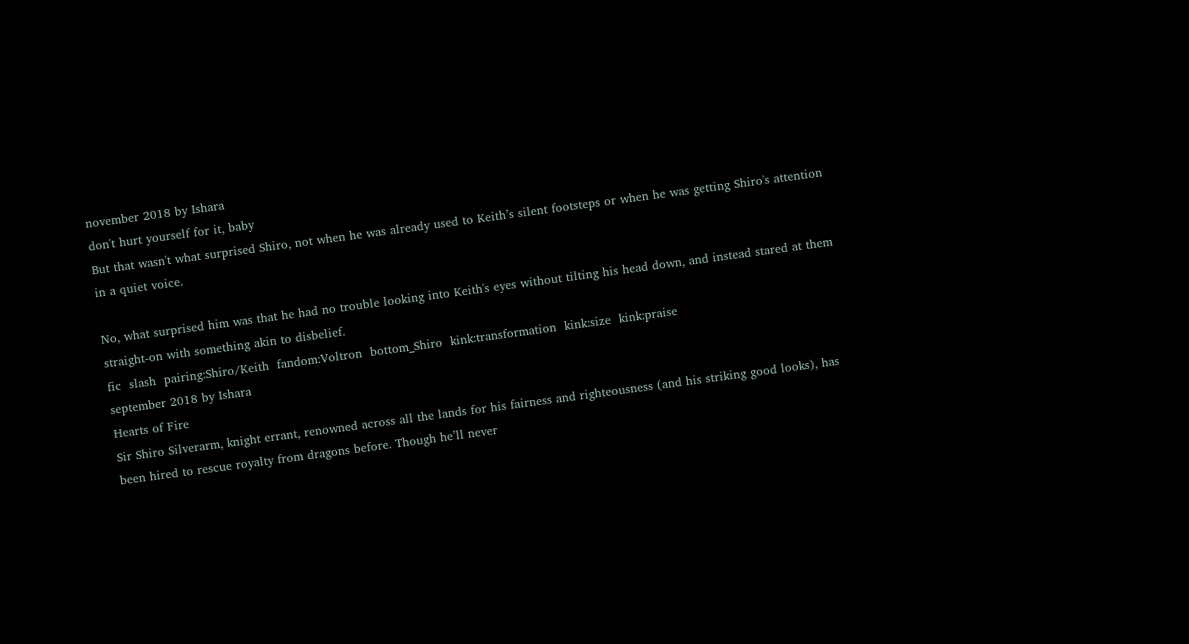november 2018 by Ishara
don't hurt yourself for it, baby
But that wasn't what surprised Shiro, not when he was already used to Keith’s silent footsteps or when he was getting Shiro's attention in a quiet voice.

No, what surprised him was that he had no trouble looking into Keith's eyes without tilting his head down, and instead stared at them straight-on with something akin to disbelief.
fic  slash  pairing:Shiro/Keith  fandom:Voltron  bottom_Shiro  kink:transformation  kink:size  kink:praise
september 2018 by Ishara
Hearts of Fire
Sir Shiro Silverarm, knight errant, renowned across all the lands for his fairness and righteousness (and his striking good looks), has been hired to rescue royalty from dragons before. Though he’ll never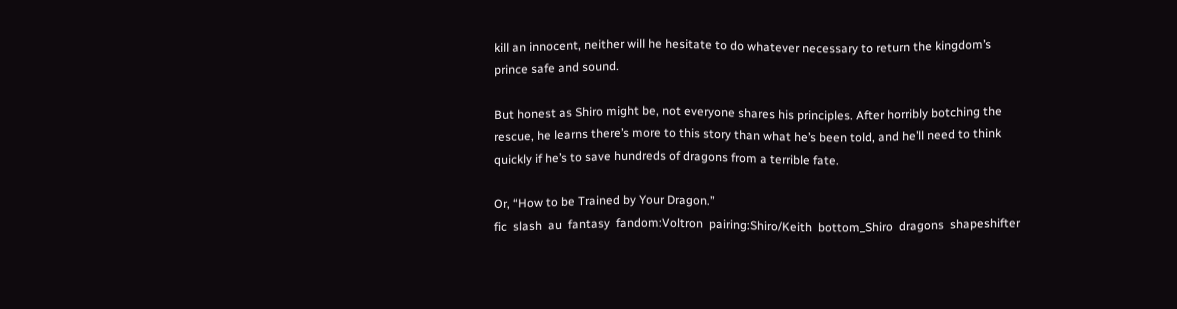kill an innocent, neither will he hesitate to do whatever necessary to return the kingdom’s prince safe and sound.

But honest as Shiro might be, not everyone shares his principles. After horribly botching the rescue, he learns there’s more to this story than what he’s been told, and he’ll need to think quickly if he’s to save hundreds of dragons from a terrible fate.

Or, “How to be Trained by Your Dragon.”
fic  slash  au  fantasy  fandom:Voltron  pairing:Shiro/Keith  bottom_Shiro  dragons  shapeshifter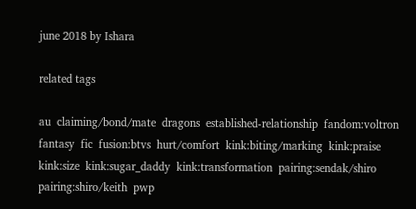june 2018 by Ishara

related tags

au  claiming/bond/mate  dragons  established-relationship  fandom:voltron  fantasy  fic  fusion:btvs  hurt/comfort  kink:biting/marking  kink:praise  kink:size  kink:sugar_daddy  kink:transformation  pairing:sendak/shiro  pairing:shiro/keith  pwp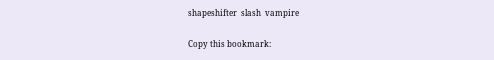shapeshifter  slash  vampire

Copy this bookmark: